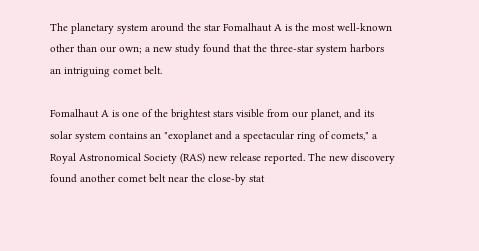The planetary system around the star Fomalhaut A is the most well-known other than our own; a new study found that the three-star system harbors an intriguing comet belt.

Fomalhaut A is one of the brightest stars visible from our planet, and its solar system contains an "exoplanet and a spectacular ring of comets," a Royal Astronomical Society (RAS) new release reported. The new discovery found another comet belt near the close-by stat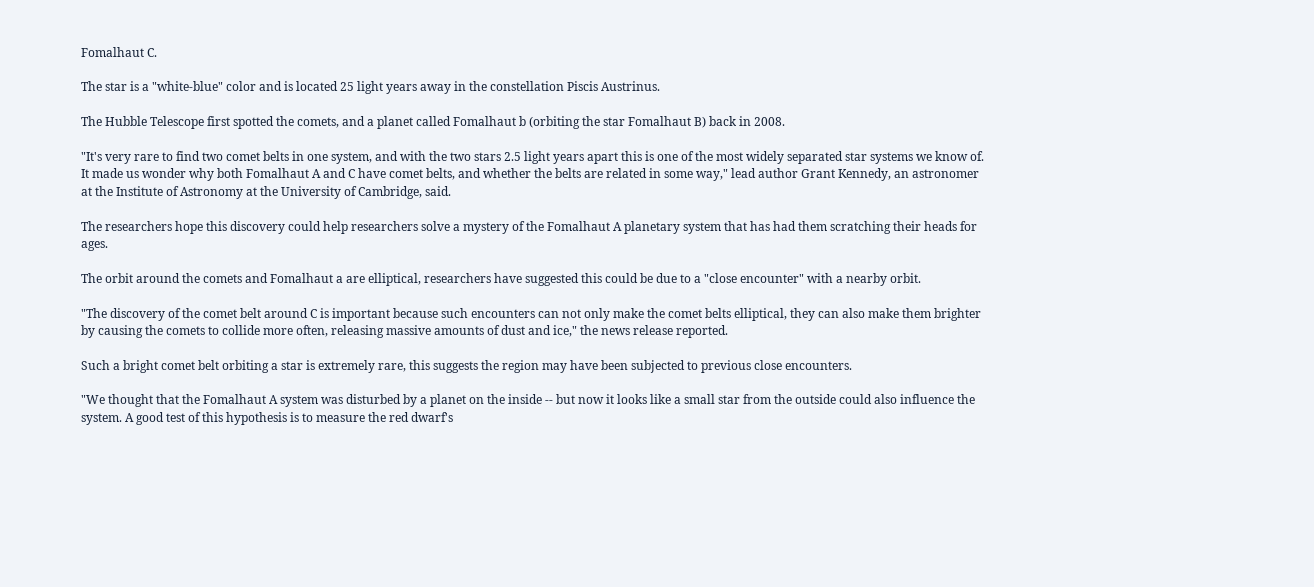Fomalhaut C.

The star is a "white-blue" color and is located 25 light years away in the constellation Piscis Austrinus.

The Hubble Telescope first spotted the comets, and a planet called Fomalhaut b (orbiting the star Fomalhaut B) back in 2008.

"It's very rare to find two comet belts in one system, and with the two stars 2.5 light years apart this is one of the most widely separated star systems we know of. It made us wonder why both Fomalhaut A and C have comet belts, and whether the belts are related in some way," lead author Grant Kennedy, an astronomer at the Institute of Astronomy at the University of Cambridge, said.

The researchers hope this discovery could help researchers solve a mystery of the Fomalhaut A planetary system that has had them scratching their heads for ages.

The orbit around the comets and Fomalhaut a are elliptical, researchers have suggested this could be due to a "close encounter" with a nearby orbit.

"The discovery of the comet belt around C is important because such encounters can not only make the comet belts elliptical, they can also make them brighter by causing the comets to collide more often, releasing massive amounts of dust and ice," the news release reported.

Such a bright comet belt orbiting a star is extremely rare, this suggests the region may have been subjected to previous close encounters.

"We thought that the Fomalhaut A system was disturbed by a planet on the inside -- but now it looks like a small star from the outside could also influence the system. A good test of this hypothesis is to measure the red dwarf's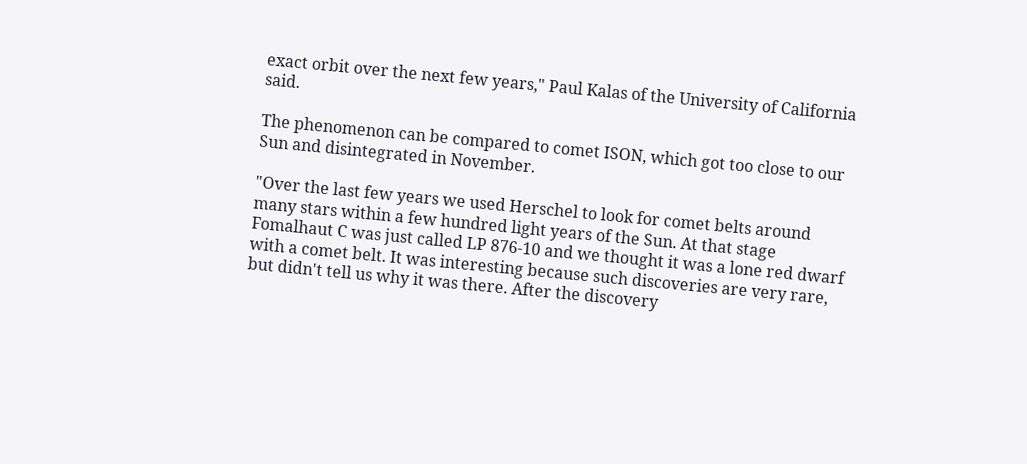exact orbit over the next few years," Paul Kalas of the University of California said.

The phenomenon can be compared to comet ISON, which got too close to our Sun and disintegrated in November.

"Over the last few years we used Herschel to look for comet belts around many stars within a few hundred light years of the Sun. At that stage Fomalhaut C was just called LP 876-10 and we thought it was a lone red dwarf with a comet belt. It was interesting because such discoveries are very rare, but didn't tell us why it was there. After the discovery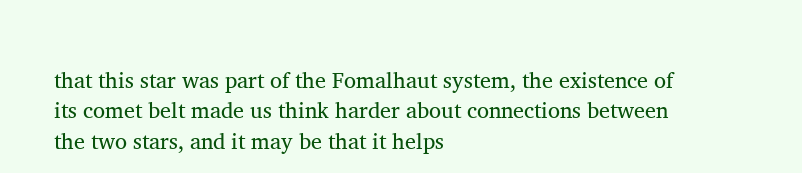that this star was part of the Fomalhaut system, the existence of its comet belt made us think harder about connections between the two stars, and it may be that it helps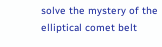solve the mystery of the elliptical comet belt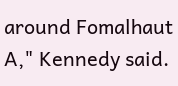around Fomalhaut A," Kennedy said.